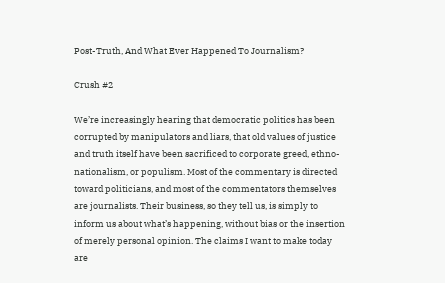Post-Truth, And What Ever Happened To Journalism?

Crush #2

We’re increasingly hearing that democratic politics has been corrupted by manipulators and liars, that old values of justice and truth itself have been sacrificed to corporate greed, ethno-nationalism, or populism. Most of the commentary is directed toward politicians, and most of the commentators themselves are journalists. Their business, so they tell us, is simply to inform us about what’s happening, without bias or the insertion of merely personal opinion. The claims I want to make today are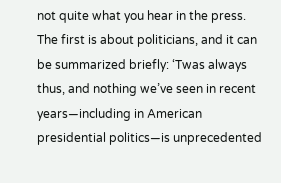not quite what you hear in the press. The first is about politicians, and it can be summarized briefly: ‘Twas always thus, and nothing we’ve seen in recent years—including in American presidential politics—is unprecedented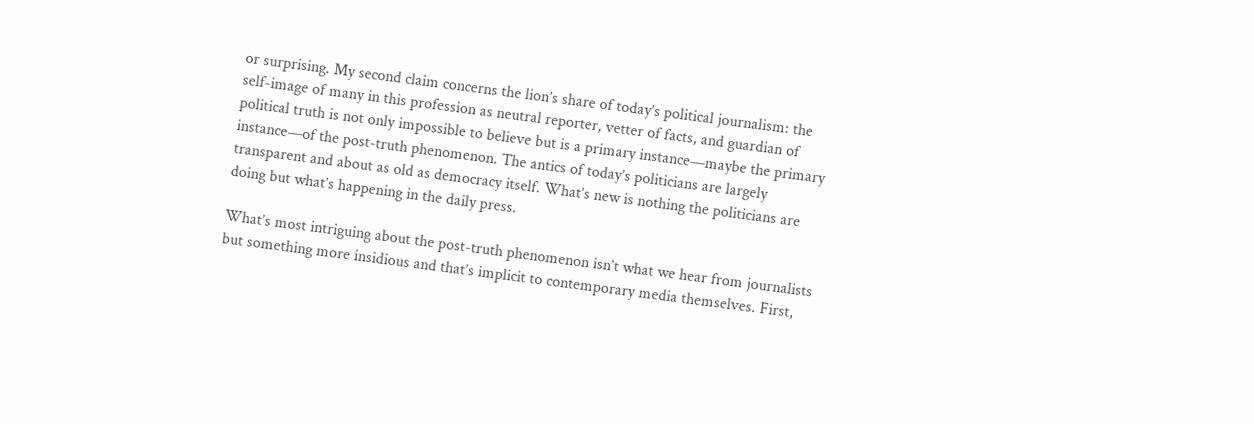or surprising. My second claim concerns the lion’s share of today’s political journalism: the self-image of many in this profession as neutral reporter, vetter of facts, and guardian of political truth is not only impossible to believe but is a primary instance—maybe the primary instance—of the post-truth phenomenon. The antics of today’s politicians are largely transparent and about as old as democracy itself. What’s new is nothing the politicians are doing but what’s happening in the daily press.

What’s most intriguing about the post-truth phenomenon isn’t what we hear from journalists but something more insidious and that’s implicit to contemporary media themselves. First,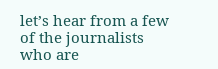let’s hear from a few of the journalists who are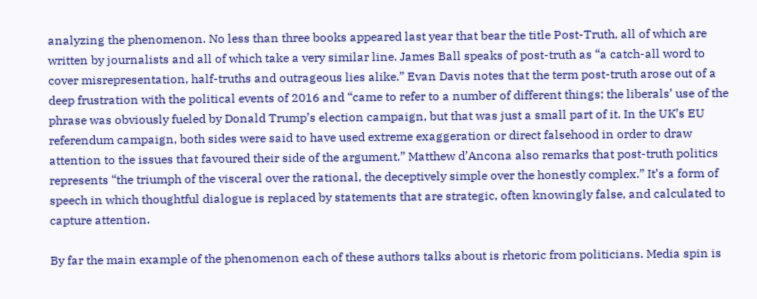analyzing the phenomenon. No less than three books appeared last year that bear the title Post-Truth, all of which are written by journalists and all of which take a very similar line. James Ball speaks of post-truth as “a catch-all word to cover misrepresentation, half-truths and outrageous lies alike.” Evan Davis notes that the term post-truth arose out of a deep frustration with the political events of 2016 and “came to refer to a number of different things; the liberals’ use of the phrase was obviously fueled by Donald Trump’s election campaign, but that was just a small part of it. In the UK’s EU referendum campaign, both sides were said to have used extreme exaggeration or direct falsehood in order to draw attention to the issues that favoured their side of the argument.” Matthew d’Ancona also remarks that post-truth politics represents “the triumph of the visceral over the rational, the deceptively simple over the honestly complex.” It’s a form of speech in which thoughtful dialogue is replaced by statements that are strategic, often knowingly false, and calculated to capture attention.

By far the main example of the phenomenon each of these authors talks about is rhetoric from politicians. Media spin is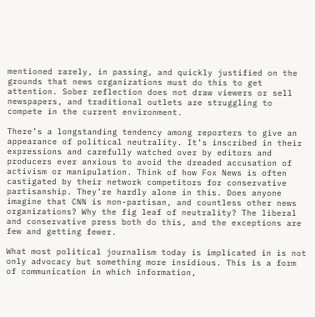mentioned rarely, in passing, and quickly justified on the grounds that news organizations must do this to get attention. Sober reflection does not draw viewers or sell newspapers, and traditional outlets are struggling to compete in the current environment.

There’s a longstanding tendency among reporters to give an appearance of political neutrality. It’s inscribed in their expressions and carefully watched over by editors and producers ever anxious to avoid the dreaded accusation of activism or manipulation. Think of how Fox News is often castigated by their network competitors for conservative partisanship. They’re hardly alone in this. Does anyone imagine that CNN is non-partisan, and countless other news organizations? Why the fig leaf of neutrality? The liberal and conservative press both do this, and the exceptions are few and getting fewer.

What most political journalism today is implicated in is not only advocacy but something more insidious. This is a form of communication in which information,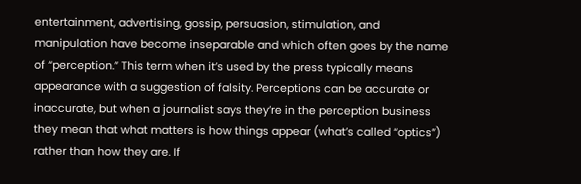entertainment, advertising, gossip, persuasion, stimulation, and manipulation have become inseparable and which often goes by the name of “perception.” This term when it’s used by the press typically means appearance with a suggestion of falsity. Perceptions can be accurate or inaccurate, but when a journalist says they’re in the perception business they mean that what matters is how things appear (what’s called “optics”) rather than how they are. If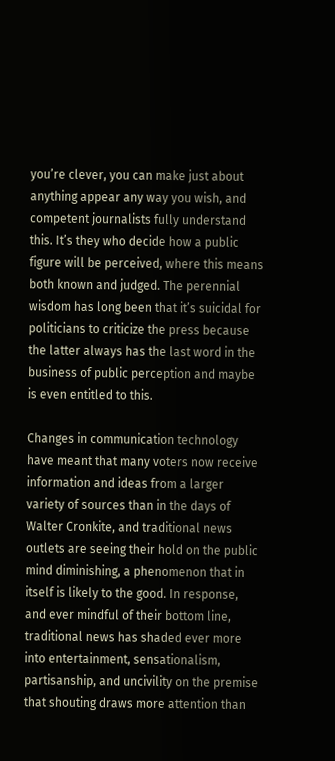you’re clever, you can make just about anything appear any way you wish, and competent journalists fully understand this. It’s they who decide how a public figure will be perceived, where this means both known and judged. The perennial wisdom has long been that it’s suicidal for politicians to criticize the press because the latter always has the last word in the business of public perception and maybe is even entitled to this.

Changes in communication technology have meant that many voters now receive information and ideas from a larger variety of sources than in the days of Walter Cronkite, and traditional news outlets are seeing their hold on the public mind diminishing, a phenomenon that in itself is likely to the good. In response, and ever mindful of their bottom line, traditional news has shaded ever more into entertainment, sensationalism, partisanship, and uncivility on the premise that shouting draws more attention than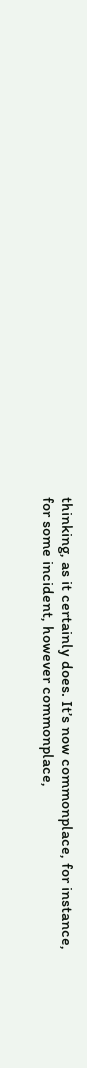thinking, as it certainly does. It’s now commonplace, for instance, for some incident, however commonplace,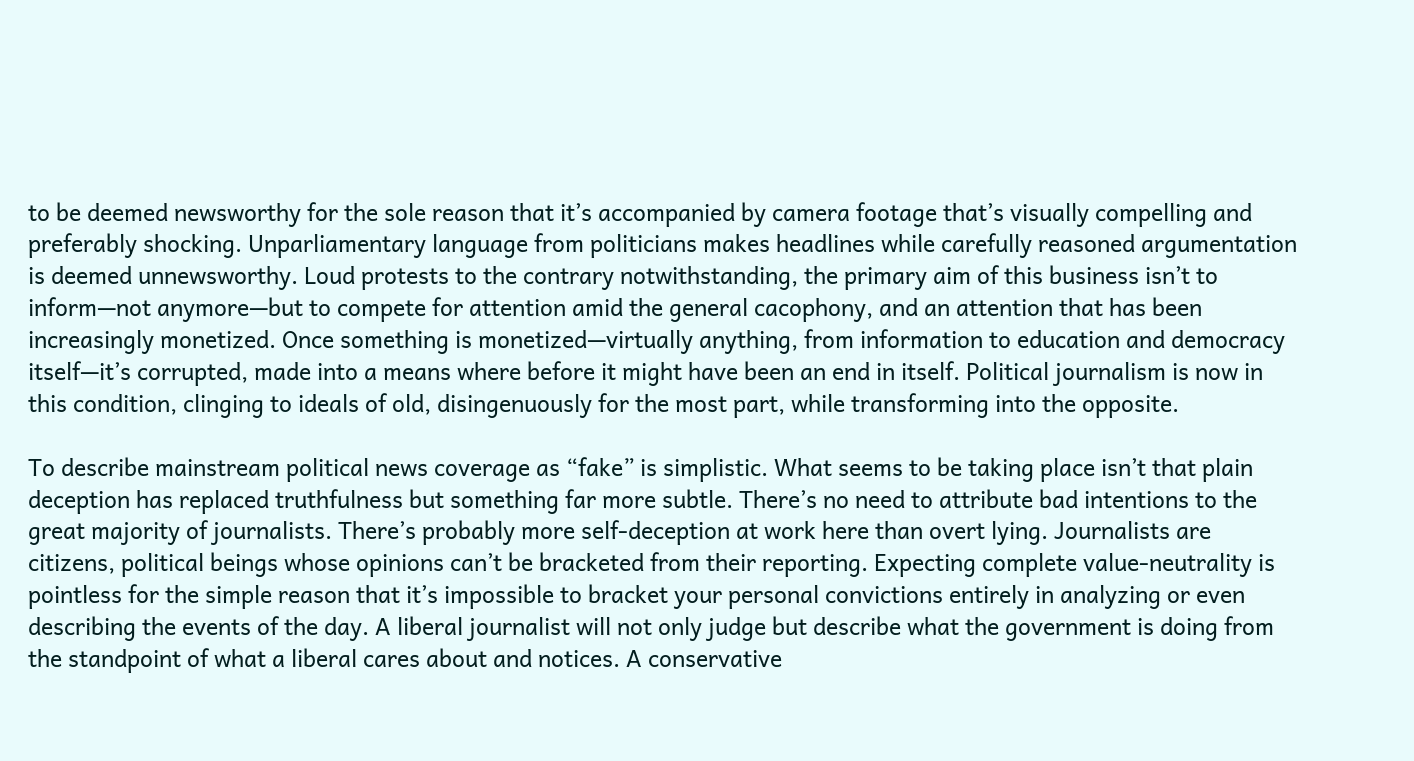to be deemed newsworthy for the sole reason that it’s accompanied by camera footage that’s visually compelling and preferably shocking. Unparliamentary language from politicians makes headlines while carefully reasoned argumentation is deemed unnewsworthy. Loud protests to the contrary notwithstanding, the primary aim of this business isn’t to inform—not anymore—but to compete for attention amid the general cacophony, and an attention that has been increasingly monetized. Once something is monetized—virtually anything, from information to education and democracy itself—it’s corrupted, made into a means where before it might have been an end in itself. Political journalism is now in this condition, clinging to ideals of old, disingenuously for the most part, while transforming into the opposite.

To describe mainstream political news coverage as “fake” is simplistic. What seems to be taking place isn’t that plain deception has replaced truthfulness but something far more subtle. There’s no need to attribute bad intentions to the great majority of journalists. There’s probably more self-deception at work here than overt lying. Journalists are citizens, political beings whose opinions can’t be bracketed from their reporting. Expecting complete value-neutrality is pointless for the simple reason that it’s impossible to bracket your personal convictions entirely in analyzing or even describing the events of the day. A liberal journalist will not only judge but describe what the government is doing from the standpoint of what a liberal cares about and notices. A conservative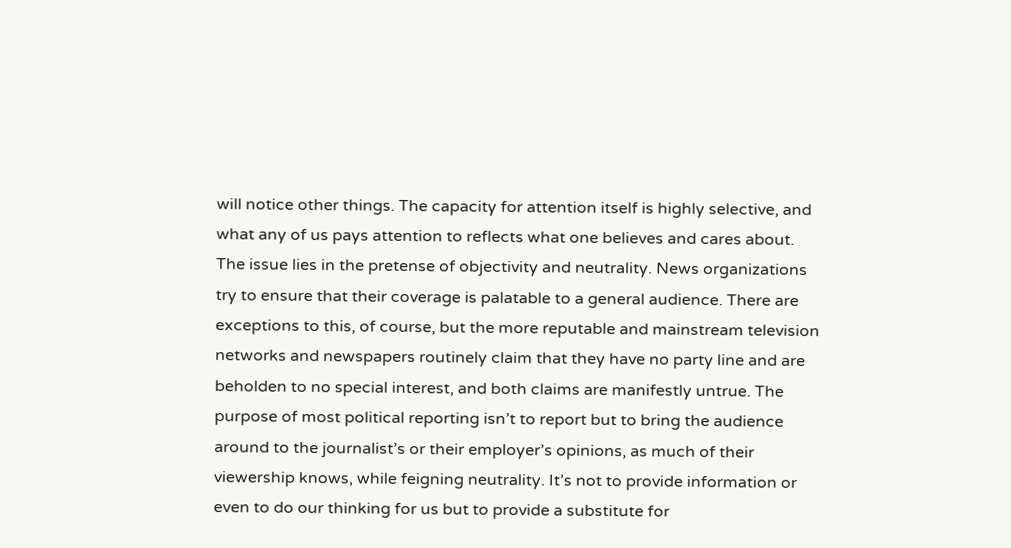will notice other things. The capacity for attention itself is highly selective, and what any of us pays attention to reflects what one believes and cares about. The issue lies in the pretense of objectivity and neutrality. News organizations try to ensure that their coverage is palatable to a general audience. There are exceptions to this, of course, but the more reputable and mainstream television networks and newspapers routinely claim that they have no party line and are beholden to no special interest, and both claims are manifestly untrue. The purpose of most political reporting isn’t to report but to bring the audience around to the journalist’s or their employer’s opinions, as much of their viewership knows, while feigning neutrality. It’s not to provide information or even to do our thinking for us but to provide a substitute for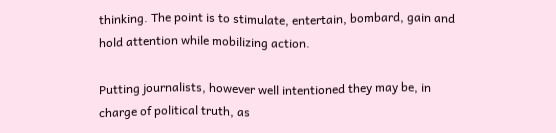thinking. The point is to stimulate, entertain, bombard, gain and hold attention while mobilizing action.

Putting journalists, however well intentioned they may be, in charge of political truth, as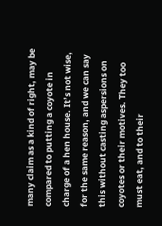many claim as a kind of right, may be compared to putting a coyote in charge of a hen house. It’s not wise, for the same reason, and we can say this without casting aspersions on coyotes or their motives. They too must eat, and to their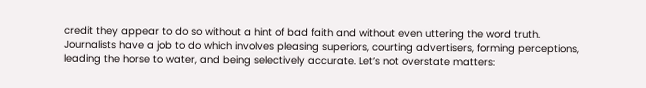credit they appear to do so without a hint of bad faith and without even uttering the word truth. Journalists have a job to do which involves pleasing superiors, courting advertisers, forming perceptions, leading the horse to water, and being selectively accurate. Let’s not overstate matters: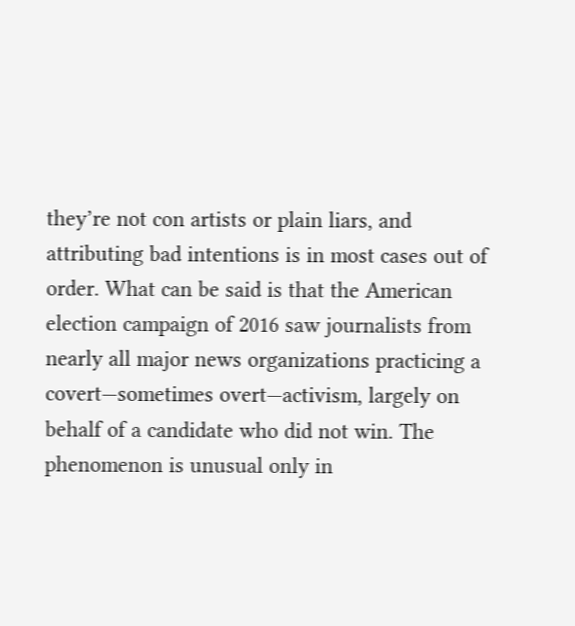they’re not con artists or plain liars, and attributing bad intentions is in most cases out of order. What can be said is that the American election campaign of 2016 saw journalists from nearly all major news organizations practicing a covert—sometimes overt—activism, largely on behalf of a candidate who did not win. The phenomenon is unusual only in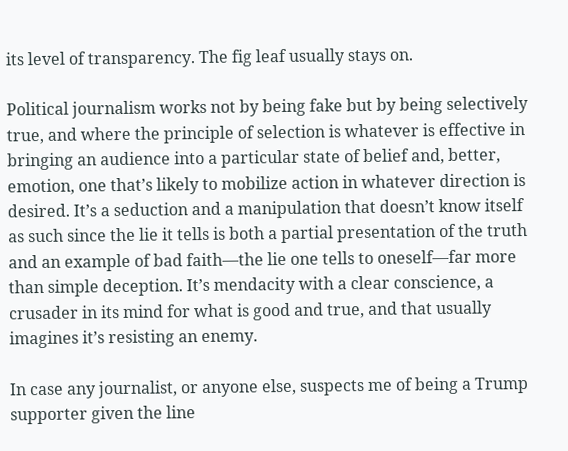its level of transparency. The fig leaf usually stays on.

Political journalism works not by being fake but by being selectively true, and where the principle of selection is whatever is effective in bringing an audience into a particular state of belief and, better, emotion, one that’s likely to mobilize action in whatever direction is desired. It’s a seduction and a manipulation that doesn’t know itself as such since the lie it tells is both a partial presentation of the truth and an example of bad faith—the lie one tells to oneself—far more than simple deception. It’s mendacity with a clear conscience, a crusader in its mind for what is good and true, and that usually imagines it’s resisting an enemy.

In case any journalist, or anyone else, suspects me of being a Trump supporter given the line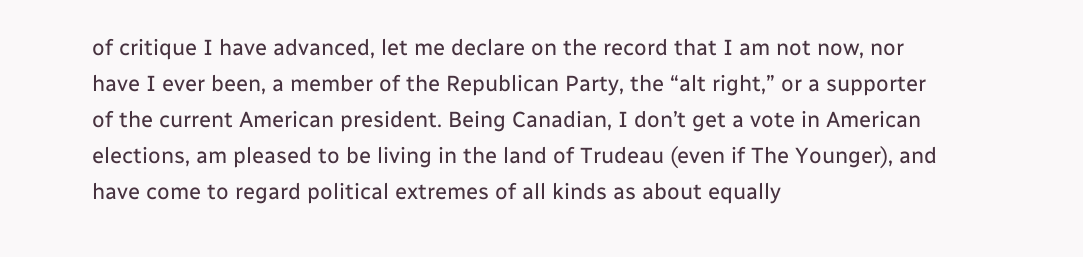of critique I have advanced, let me declare on the record that I am not now, nor have I ever been, a member of the Republican Party, the “alt right,” or a supporter of the current American president. Being Canadian, I don’t get a vote in American elections, am pleased to be living in the land of Trudeau (even if The Younger), and have come to regard political extremes of all kinds as about equally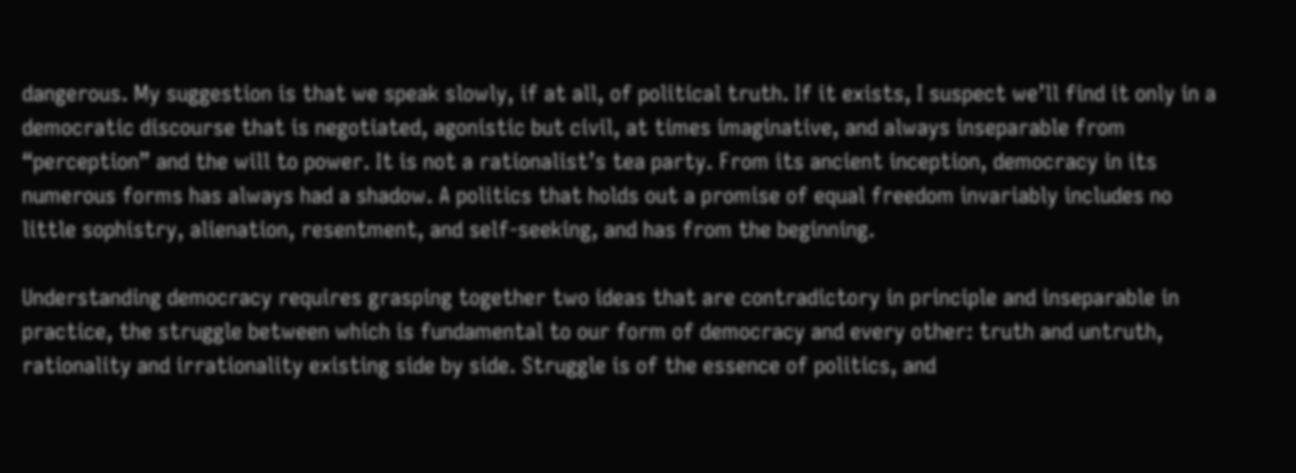dangerous. My suggestion is that we speak slowly, if at all, of political truth. If it exists, I suspect we’ll find it only in a democratic discourse that is negotiated, agonistic but civil, at times imaginative, and always inseparable from “perception” and the will to power. It is not a rationalist’s tea party. From its ancient inception, democracy in its numerous forms has always had a shadow. A politics that holds out a promise of equal freedom invariably includes no little sophistry, alienation, resentment, and self-seeking, and has from the beginning.

Understanding democracy requires grasping together two ideas that are contradictory in principle and inseparable in practice, the struggle between which is fundamental to our form of democracy and every other: truth and untruth, rationality and irrationality existing side by side. Struggle is of the essence of politics, and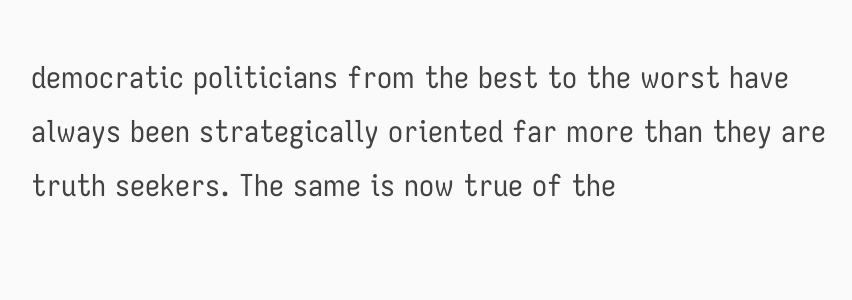democratic politicians from the best to the worst have always been strategically oriented far more than they are truth seekers. The same is now true of the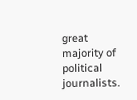great majority of political journalists.